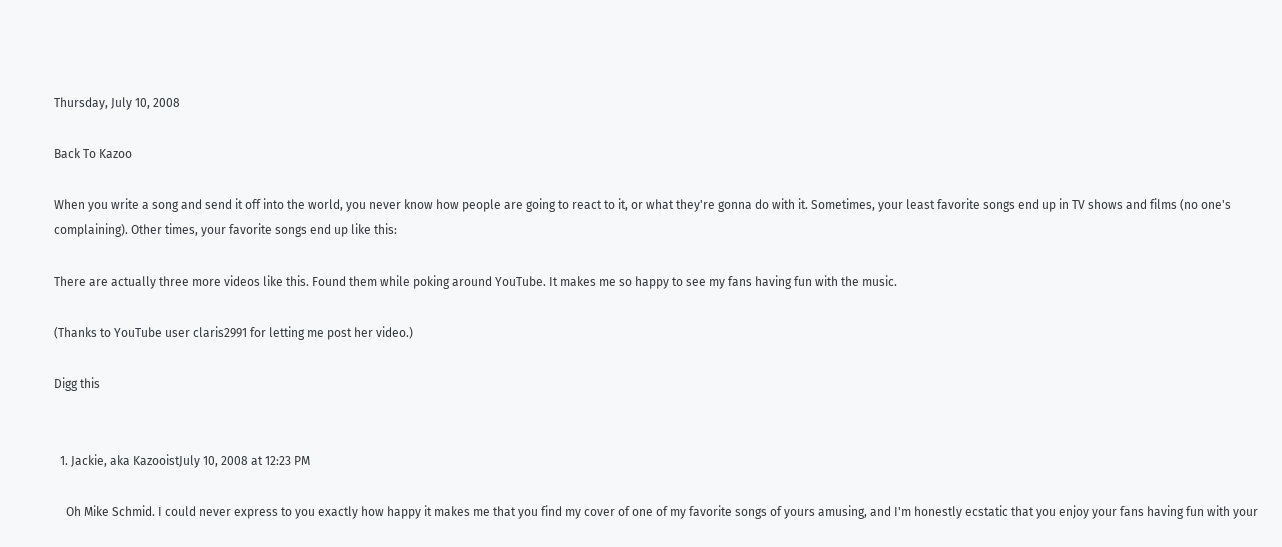Thursday, July 10, 2008

Back To Kazoo

When you write a song and send it off into the world, you never know how people are going to react to it, or what they're gonna do with it. Sometimes, your least favorite songs end up in TV shows and films (no one's complaining). Other times, your favorite songs end up like this:

There are actually three more videos like this. Found them while poking around YouTube. It makes me so happy to see my fans having fun with the music.

(Thanks to YouTube user claris2991 for letting me post her video.)

Digg this


  1. Jackie, aka KazooistJuly 10, 2008 at 12:23 PM

    Oh Mike Schmid. I could never express to you exactly how happy it makes me that you find my cover of one of my favorite songs of yours amusing, and I'm honestly ecstatic that you enjoy your fans having fun with your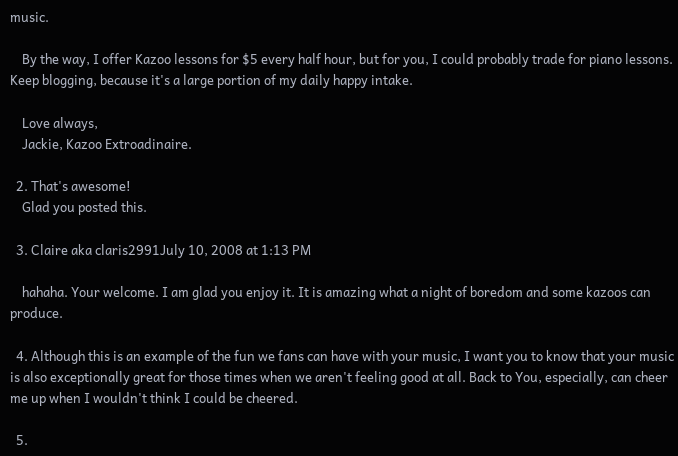music.

    By the way, I offer Kazoo lessons for $5 every half hour, but for you, I could probably trade for piano lessons. Keep blogging, because it's a large portion of my daily happy intake.

    Love always,
    Jackie, Kazoo Extroadinaire.

  2. That's awesome!
    Glad you posted this.

  3. Claire aka claris2991July 10, 2008 at 1:13 PM

    hahaha. Your welcome. I am glad you enjoy it. It is amazing what a night of boredom and some kazoos can produce.

  4. Although this is an example of the fun we fans can have with your music, I want you to know that your music is also exceptionally great for those times when we aren't feeling good at all. Back to You, especially, can cheer me up when I wouldn't think I could be cheered.

  5.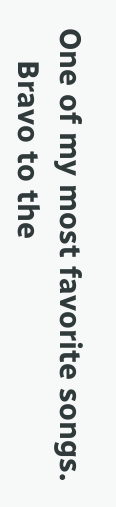One of my most favorite songs.
    Bravo to the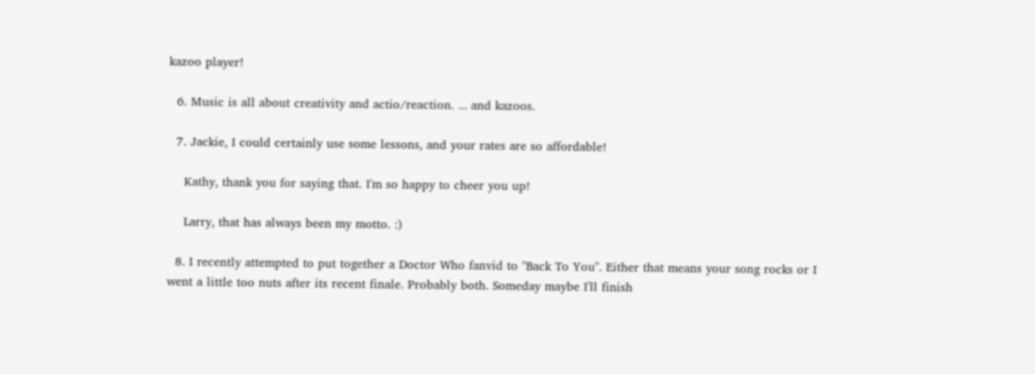kazoo player!

  6. Music is all about creativity and actio/reaction. ... and kazoos.

  7. Jackie, I could certainly use some lessons, and your rates are so affordable!

    Kathy, thank you for saying that. I'm so happy to cheer you up!

    Larry, that has always been my motto. :)

  8. I recently attempted to put together a Doctor Who fanvid to "Back To You". Either that means your song rocks or I went a little too nuts after its recent finale. Probably both. Someday maybe I'll finish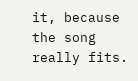it, because the song really fits.